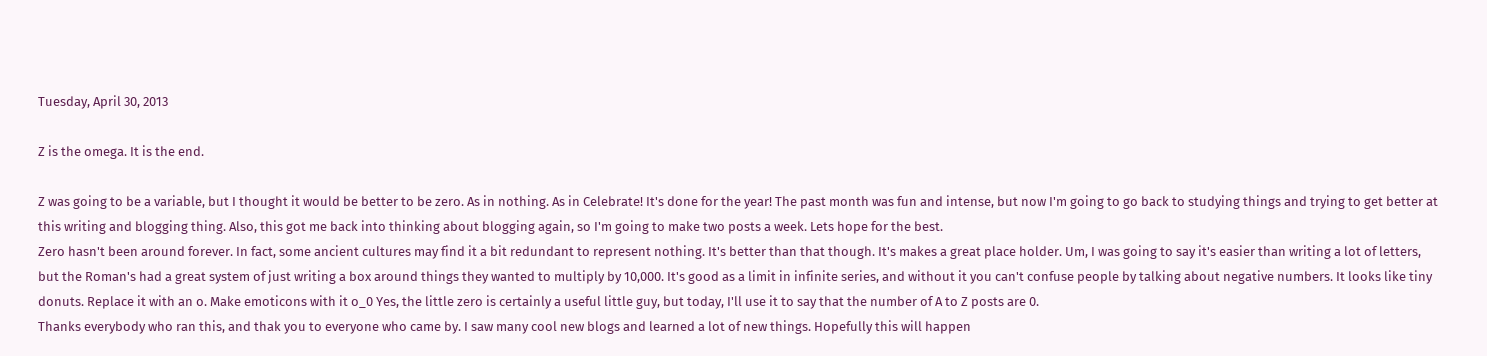Tuesday, April 30, 2013

Z is the omega. It is the end.

Z was going to be a variable, but I thought it would be better to be zero. As in nothing. As in Celebrate! It's done for the year! The past month was fun and intense, but now I'm going to go back to studying things and trying to get better at this writing and blogging thing. Also, this got me back into thinking about blogging again, so I'm going to make two posts a week. Lets hope for the best.
Zero hasn't been around forever. In fact, some ancient cultures may find it a bit redundant to represent nothing. It's better than that though. It's makes a great place holder. Um, I was going to say it's easier than writing a lot of letters, but the Roman's had a great system of just writing a box around things they wanted to multiply by 10,000. It's good as a limit in infinite series, and without it you can't confuse people by talking about negative numbers. It looks like tiny donuts. Replace it with an o. Make emoticons with it o_0 Yes, the little zero is certainly a useful little guy, but today, I'll use it to say that the number of A to Z posts are 0.
Thanks everybody who ran this, and thak you to everyone who came by. I saw many cool new blogs and learned a lot of new things. Hopefully this will happen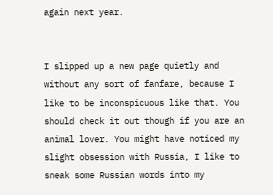again next year.


I slipped up a new page quietly and without any sort of fanfare, because I like to be inconspicuous like that. You should check it out though if you are an animal lover. You might have noticed my slight obsession with Russia, I like to sneak some Russian words into my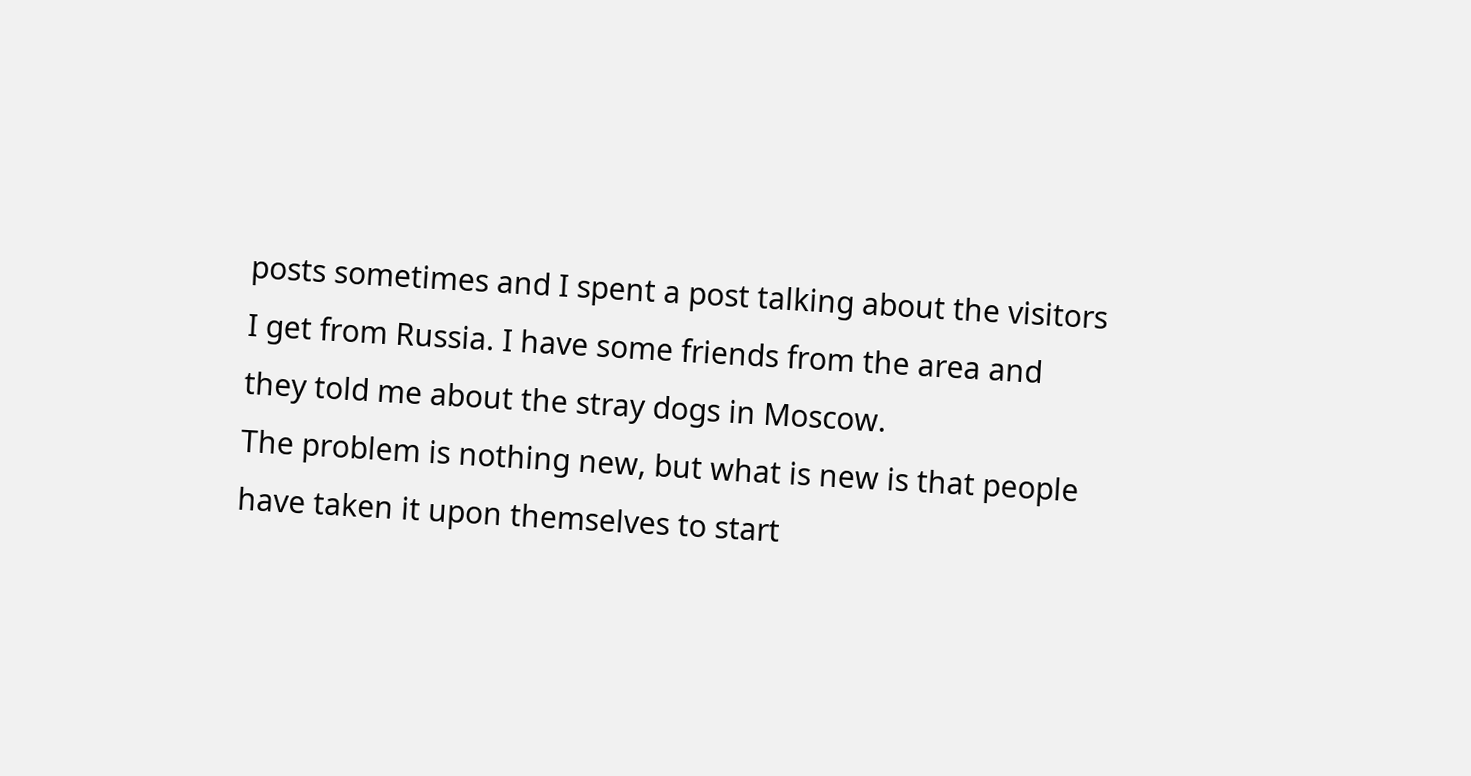posts sometimes and I spent a post talking about the visitors I get from Russia. I have some friends from the area and they told me about the stray dogs in Moscow.
The problem is nothing new, but what is new is that people have taken it upon themselves to start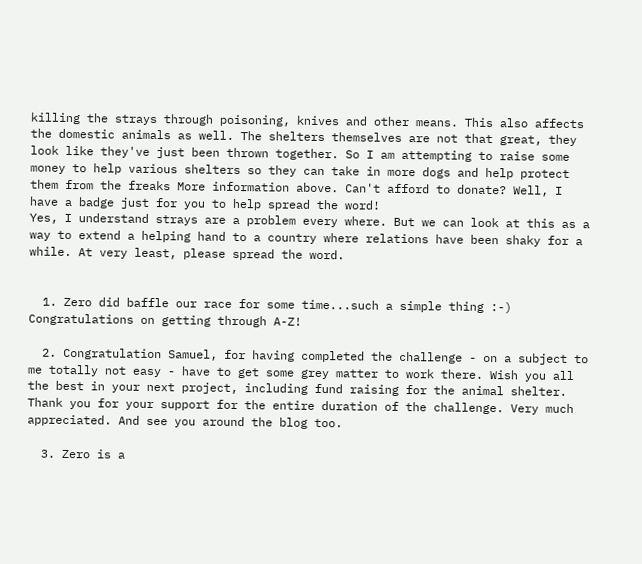killing the strays through poisoning, knives and other means. This also affects the domestic animals as well. The shelters themselves are not that great, they look like they've just been thrown together. So I am attempting to raise some money to help various shelters so they can take in more dogs and help protect them from the freaks More information above. Can't afford to donate? Well, I have a badge just for you to help spread the word!
Yes, I understand strays are a problem every where. But we can look at this as a way to extend a helping hand to a country where relations have been shaky for a while. At very least, please spread the word.


  1. Zero did baffle our race for some time...such a simple thing :-) Congratulations on getting through A-Z!

  2. Congratulation Samuel, for having completed the challenge - on a subject to me totally not easy - have to get some grey matter to work there. Wish you all the best in your next project, including fund raising for the animal shelter. Thank you for your support for the entire duration of the challenge. Very much appreciated. And see you around the blog too.

  3. Zero is a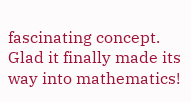fascinating concept. Glad it finally made its way into mathematics!